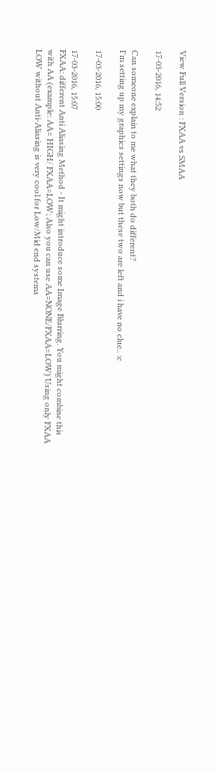View Full Version : FXAA vs SMAA

17-03-2016, 14:52

Can someone explain to me what they both do different?
I'm setting up my graphics settings now but these two are left and i have no clue.. :c

17-03-2016, 15:00

17-03-2016, 15:07
FXAA: different Anti Aliasing Method - It might introduce some Image Blurring. You might combine this with AA (example: AA= HIGH/ FXAA=LOW; Also you can use AA=NONE/FXAA=LOW) Using only FXAA LOW without Anti-Aliasing is very cool for Low/Mid end systems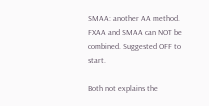SMAA: another AA method. FXAA and SMAA can NOT be combined. Suggested OFF to start.

Both not explains the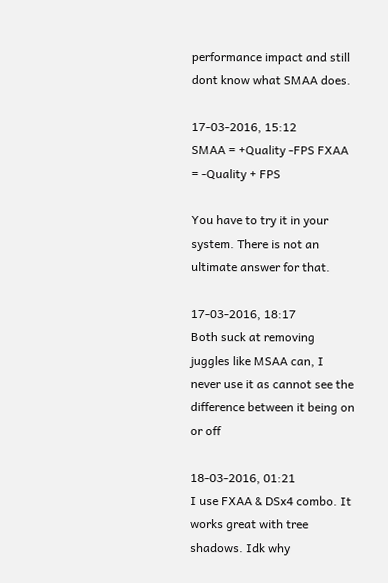performance impact and still dont know what SMAA does.

17-03-2016, 15:12
SMAA = +Quality -FPS FXAA = -Quality + FPS

You have to try it in your system. There is not an ultimate answer for that.

17-03-2016, 18:17
Both suck at removing juggles like MSAA can, I never use it as cannot see the difference between it being on or off

18-03-2016, 01:21
I use FXAA & DSx4 combo. It works great with tree shadows. Idk why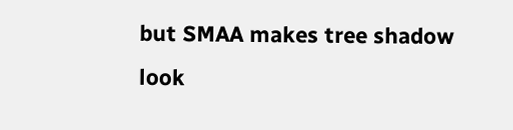but SMAA makes tree shadow look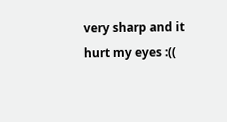very sharp and it hurt my eyes :((